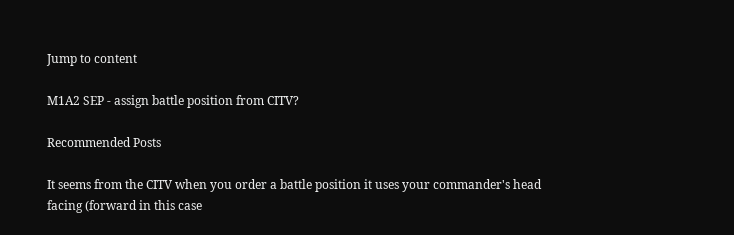Jump to content

M1A2 SEP - assign battle position from CITV?

Recommended Posts

It seems from the CITV when you order a battle position it uses your commander's head facing (forward in this case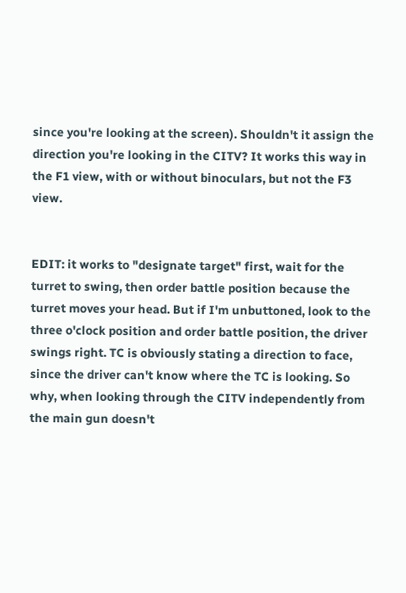since you're looking at the screen). Shouldn't it assign the direction you're looking in the CITV? It works this way in the F1 view, with or without binoculars, but not the F3 view.


EDIT: it works to "designate target" first, wait for the turret to swing, then order battle position because the turret moves your head. But if I'm unbuttoned, look to the three o'clock position and order battle position, the driver swings right. TC is obviously stating a direction to face, since the driver can't know where the TC is looking. So why, when looking through the CITV independently from the main gun doesn't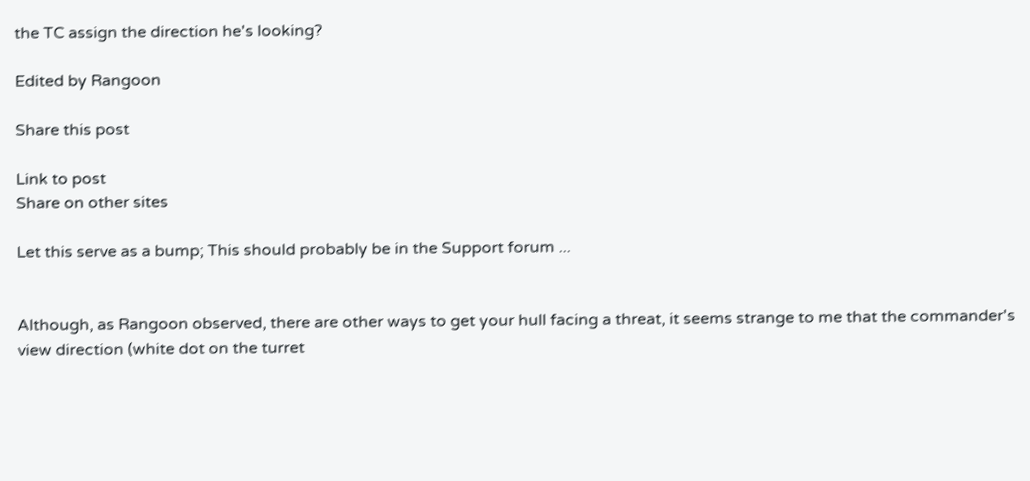the TC assign the direction he's looking?

Edited by Rangoon

Share this post

Link to post
Share on other sites

Let this serve as a bump; This should probably be in the Support forum ...


Although, as Rangoon observed, there are other ways to get your hull facing a threat, it seems strange to me that the commander's view direction (white dot on the turret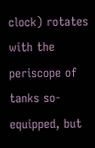clock) rotates with the periscope of tanks so-equipped, but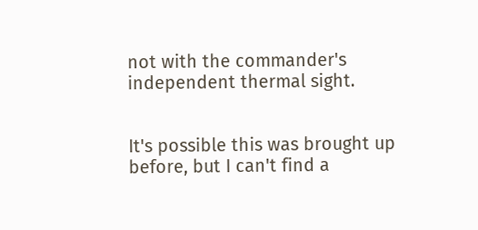not with the commander's independent thermal sight.


It's possible this was brought up before, but I can't find a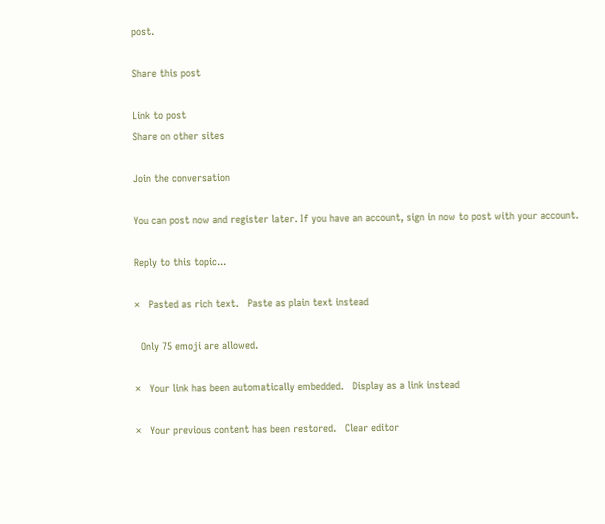post.

Share this post

Link to post
Share on other sites

Join the conversation

You can post now and register later. If you have an account, sign in now to post with your account.

Reply to this topic...

×   Pasted as rich text.   Paste as plain text instead

  Only 75 emoji are allowed.

×   Your link has been automatically embedded.   Display as a link instead

×   Your previous content has been restored.   Clear editor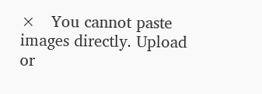×   You cannot paste images directly. Upload or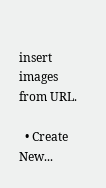insert images from URL.

  • Create New...